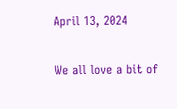April 13, 2024

We all love a bit of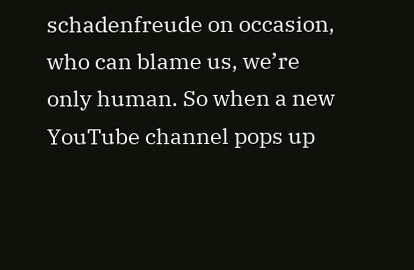schadenfreude on occasion, who can blame us, we’re only human. So when a new YouTube channel pops up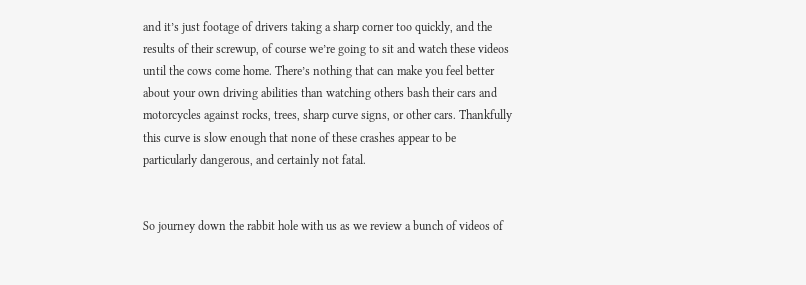and it’s just footage of drivers taking a sharp corner too quickly, and the results of their screwup, of course we’re going to sit and watch these videos until the cows come home. There’s nothing that can make you feel better about your own driving abilities than watching others bash their cars and motorcycles against rocks, trees, sharp curve signs, or other cars. Thankfully this curve is slow enough that none of these crashes appear to be particularly dangerous, and certainly not fatal.


So journey down the rabbit hole with us as we review a bunch of videos of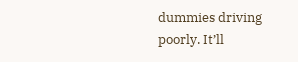dummies driving poorly. It’ll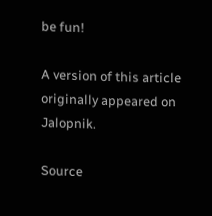be fun!

A version of this article originally appeared on Jalopnik.

Source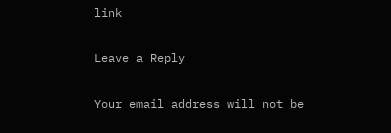link

Leave a Reply

Your email address will not be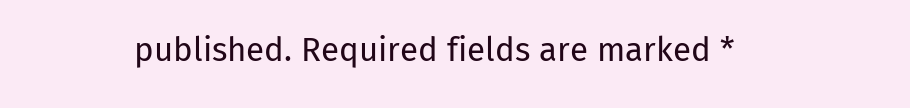published. Required fields are marked *